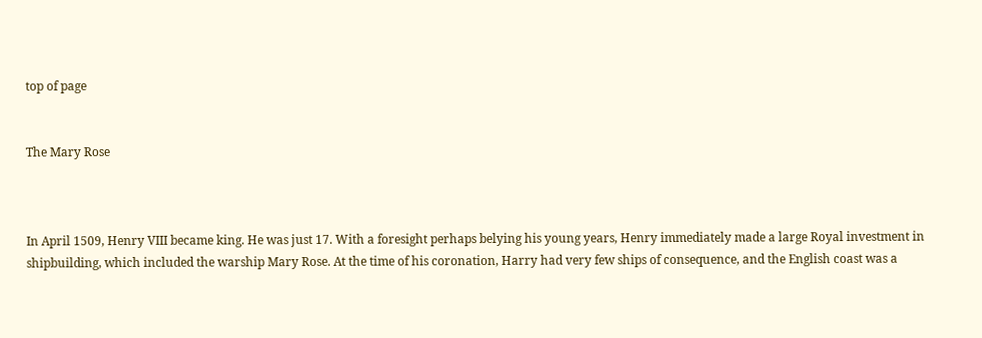top of page


The Mary Rose



In April 1509, Henry VIII became king. He was just 17. With a foresight perhaps belying his young years, Henry immediately made a large Royal investment in shipbuilding, which included the warship Mary Rose. At the time of his coronation, Harry had very few ships of consequence, and the English coast was a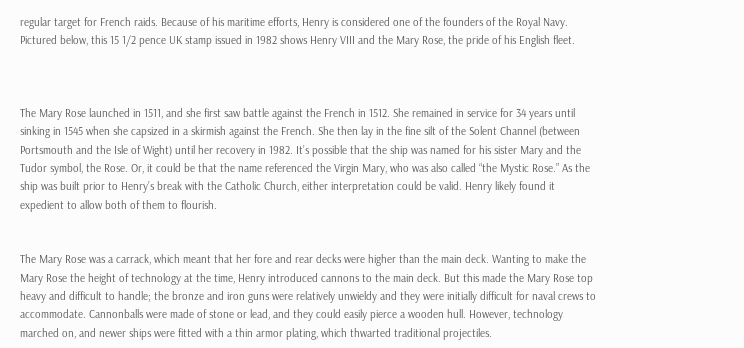regular target for French raids. Because of his maritime efforts, Henry is considered one of the founders of the Royal Navy.  Pictured below, this 15 1/2 pence UK stamp issued in 1982 shows Henry VIII and the Mary Rose, the pride of his English fleet.



The Mary Rose launched in 1511, and she first saw battle against the French in 1512. She remained in service for 34 years until sinking in 1545 when she capsized in a skirmish against the French. She then lay in the fine silt of the Solent Channel (between Portsmouth and the Isle of Wight) until her recovery in 1982. It’s possible that the ship was named for his sister Mary and the Tudor symbol, the Rose. Or, it could be that the name referenced the Virgin Mary, who was also called “the Mystic Rose.” As the ship was built prior to Henry’s break with the Catholic Church, either interpretation could be valid. Henry likely found it expedient to allow both of them to flourish.


The Mary Rose was a carrack, which meant that her fore and rear decks were higher than the main deck. Wanting to make the Mary Rose the height of technology at the time, Henry introduced cannons to the main deck. But this made the Mary Rose top heavy and difficult to handle; the bronze and iron guns were relatively unwieldy and they were initially difficult for naval crews to accommodate. Cannonballs were made of stone or lead, and they could easily pierce a wooden hull. However, technology marched on, and newer ships were fitted with a thin armor plating, which thwarted traditional projectiles.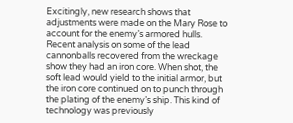Excitingly, new research shows that adjustments were made on the Mary Rose to account for the enemy’s armored hulls. Recent analysis on some of the lead cannonballs recovered from the wreckage show they had an iron core. When shot, the soft lead would yield to the initial armor, but the iron core continued on to punch through the plating of the enemy’s ship. This kind of technology was previously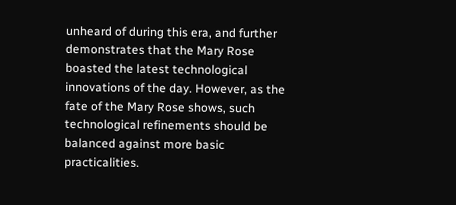unheard of during this era, and further demonstrates that the Mary Rose boasted the latest technological innovations of the day. However, as the fate of the Mary Rose shows, such technological refinements should be balanced against more basic practicalities.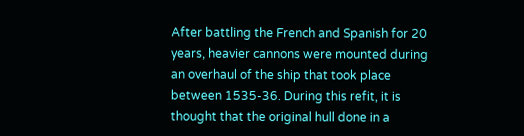After battling the French and Spanish for 20 years, heavier cannons were mounted during an overhaul of the ship that took place between 1535-36. During this refit, it is thought that the original hull done in a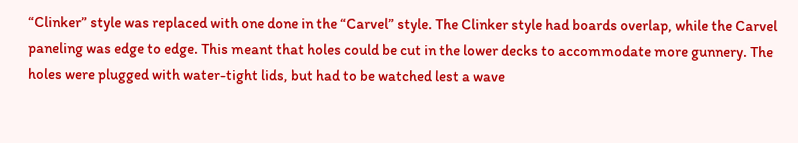“Clinker” style was replaced with one done in the “Carvel” style. The Clinker style had boards overlap, while the Carvel paneling was edge to edge. This meant that holes could be cut in the lower decks to accommodate more gunnery. The holes were plugged with water-tight lids, but had to be watched lest a wave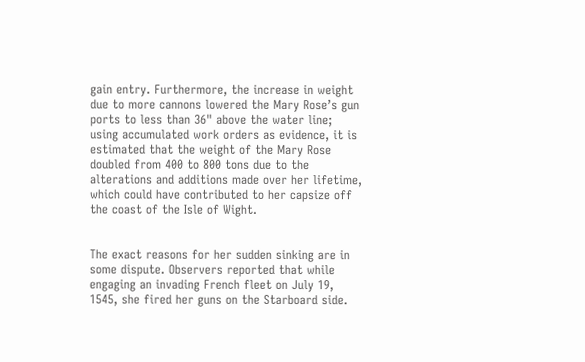gain entry. Furthermore, the increase in weight due to more cannons lowered the Mary Rose’s gun ports to less than 36" above the water line; using accumulated work orders as evidence, it is estimated that the weight of the Mary Rose doubled from 400 to 800 tons due to the alterations and additions made over her lifetime, which could have contributed to her capsize off the coast of the Isle of Wight.


The exact reasons for her sudden sinking are in some dispute. Observers reported that while engaging an invading French fleet on July 19, 1545, she fired her guns on the Starboard side.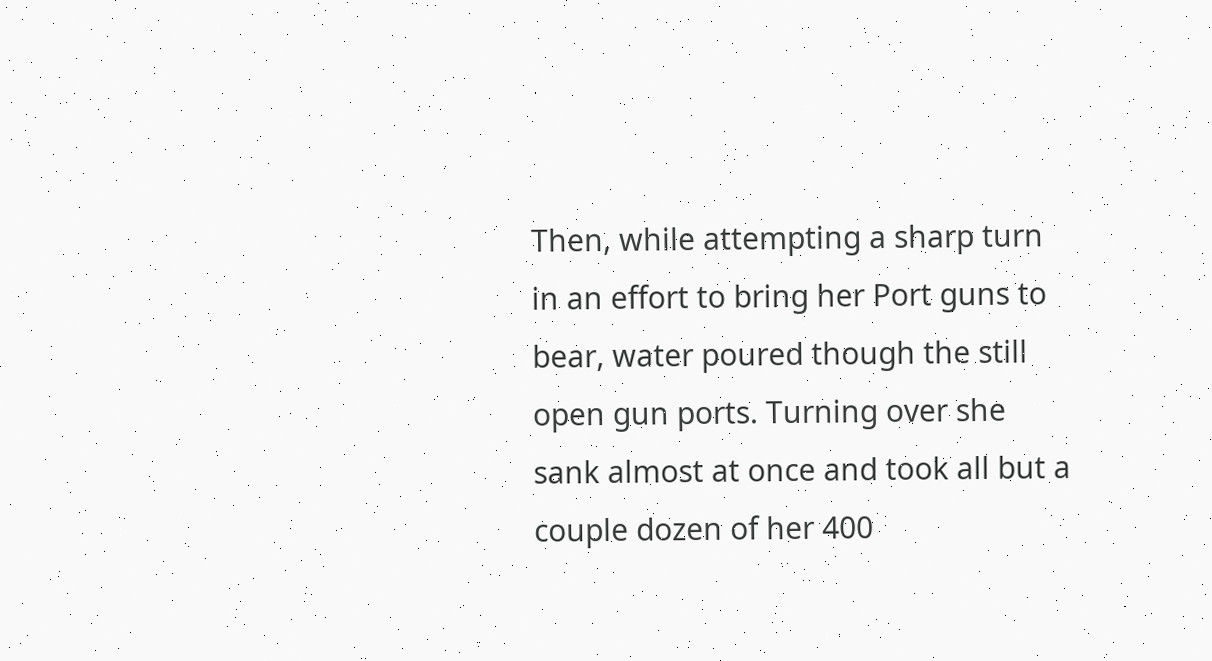Then, while attempting a sharp turn in an effort to bring her Port guns to bear, water poured though the still open gun ports. Turning over she sank almost at once and took all but a couple dozen of her 400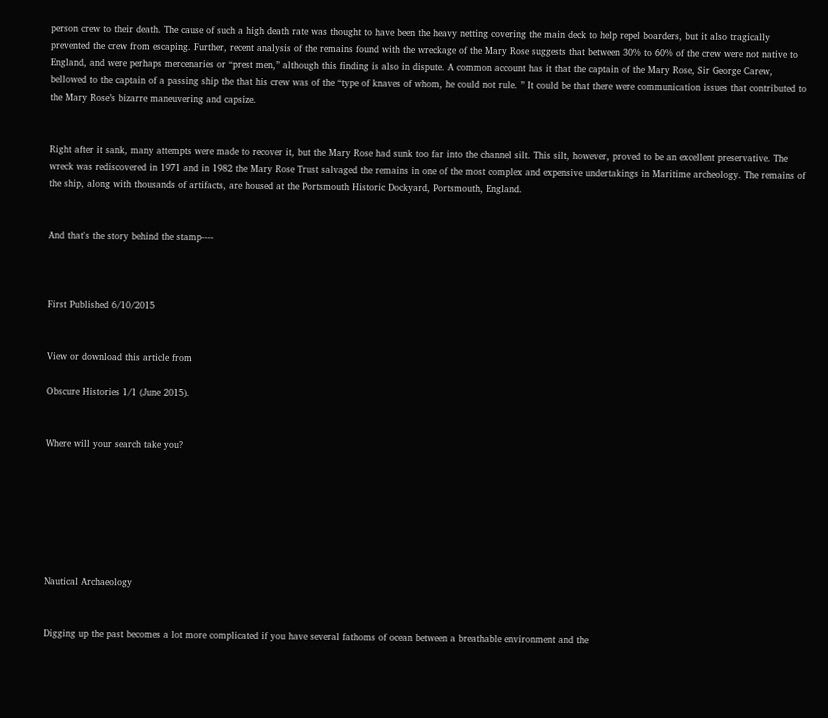person crew to their death. The cause of such a high death rate was thought to have been the heavy netting covering the main deck to help repel boarders, but it also tragically prevented the crew from escaping. Further, recent analysis of the remains found with the wreckage of the Mary Rose suggests that between 30% to 60% of the crew were not native to England, and were perhaps mercenaries or “prest men,” although this finding is also in dispute. A common account has it that the captain of the Mary Rose, Sir George Carew, bellowed to the captain of a passing ship the that his crew was of the “type of knaves of whom, he could not rule. ” It could be that there were communication issues that contributed to the Mary Rose’s bizarre maneuvering and capsize.


Right after it sank, many attempts were made to recover it, but the Mary Rose had sunk too far into the channel silt. This silt, however, proved to be an excellent preservative. The wreck was rediscovered in 1971 and in 1982 the Mary Rose Trust salvaged the remains in one of the most complex and expensive undertakings in Maritime archeology. The remains of the ship, along with thousands of artifacts, are housed at the Portsmouth Historic Dockyard, Portsmouth, England.


And that's the story behind the stamp----



First Published 6/10/2015


View or download this article from

Obscure Histories 1/1 (June 2015).


Where will your search take you?







Nautical Archaeology


Digging up the past becomes a lot more complicated if you have several fathoms of ocean between a breathable environment and the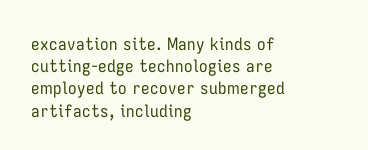excavation site. Many kinds of cutting-edge technologies are employed to recover submerged artifacts, including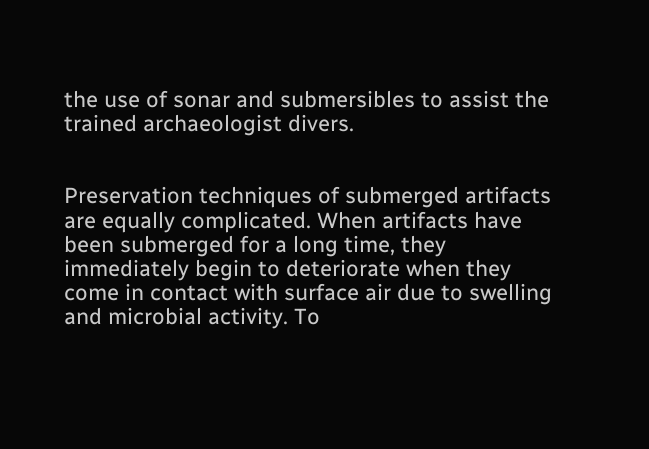the use of sonar and submersibles to assist the trained archaeologist divers.


Preservation techniques of submerged artifacts are equally complicated. When artifacts have been submerged for a long time, they immediately begin to deteriorate when they come in contact with surface air due to swelling and microbial activity. To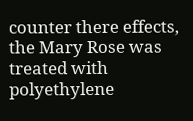counter there effects, the Mary Rose was treated with polyethylene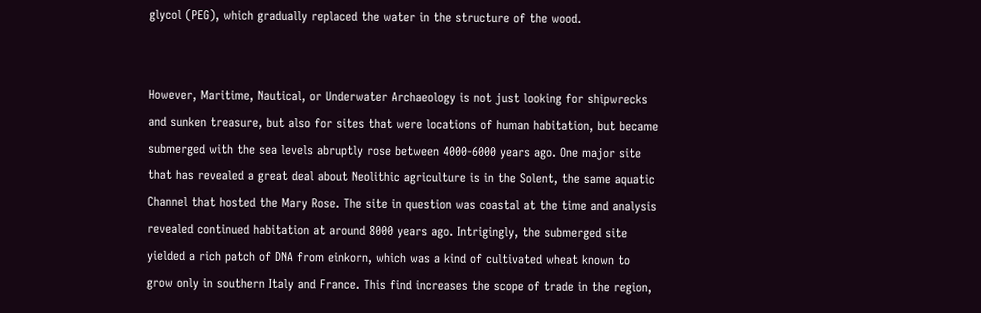glycol (PEG), which gradually replaced the water in the structure of the wood.


However, Maritime, Nautical, or Underwater Archaeology is not just looking for shipwrecks and sunken treasure, but also for sites that were locations of human habitation, but became submerged with the sea levels abruptly rose between 4000-6000 years ago. One major site that has revealed a great deal about Neolithic agriculture is in the Solent, the same aquatic Channel that hosted the Mary Rose. The site in question was coastal at the time and analysis revealed continued habitation at around 8000 years ago. Intrigingly, the submerged site yielded a rich patch of DNA from einkorn, which was a kind of cultivated wheat known to grow only in southern Italy and France. This find increases the scope of trade in the region,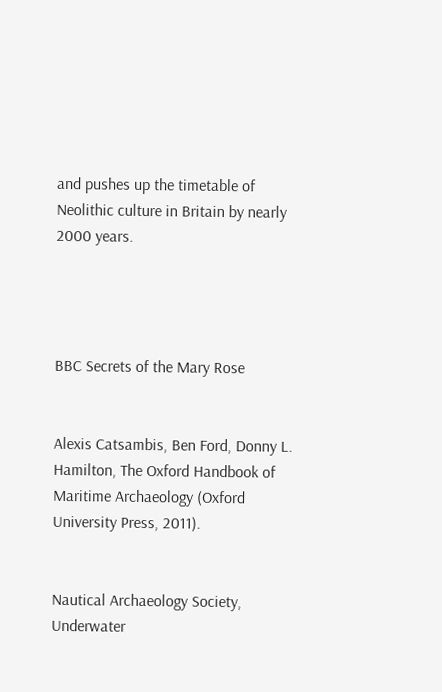and pushes up the timetable of Neolithic culture in Britain by nearly 2000 years.




BBC Secrets of the Mary Rose


Alexis Catsambis, Ben Ford, Donny L. Hamilton, The Oxford Handbook of Maritime Archaeology (Oxford University Press, 2011).


Nautical Archaeology Society, Underwater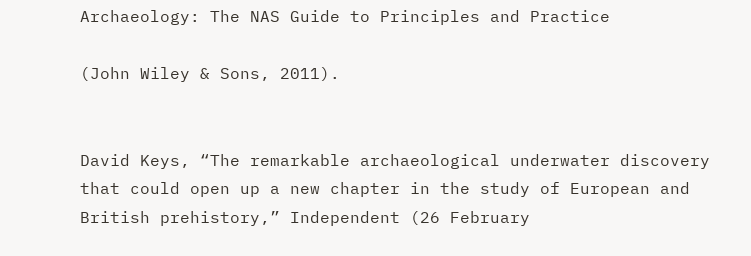Archaeology: The NAS Guide to Principles and Practice

(John Wiley & Sons, 2011).


David Keys, “The remarkable archaeological underwater discovery that could open up a new chapter in the study of European and British prehistory,” Independent (26 February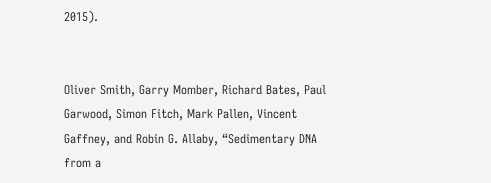2015).


Oliver Smith, Garry Momber, Richard Bates, Paul Garwood, Simon Fitch, Mark Pallen, Vincent Gaffney, and Robin G. Allaby, “Sedimentary DNA from a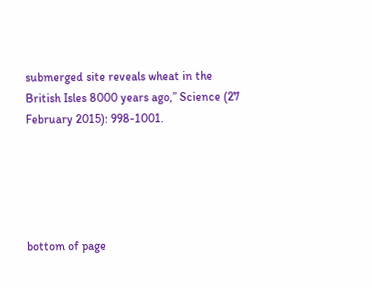submerged site reveals wheat in the British Isles 8000 years ago,” Science (27 February 2015): 998-1001.





bottom of page